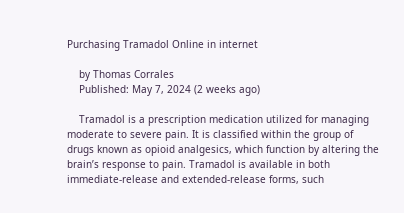Purchasing Tramadol Online in internet

    by Thomas Corrales
    Published: May 7, 2024 (2 weeks ago)

    Tramadol is a prescription medication utilized for managing moderate to severe pain. It is classified within the group of drugs known as opioid analgesics, which function by altering the brain’s response to pain. Tramadol is available in both immediate-release and extended-release forms, such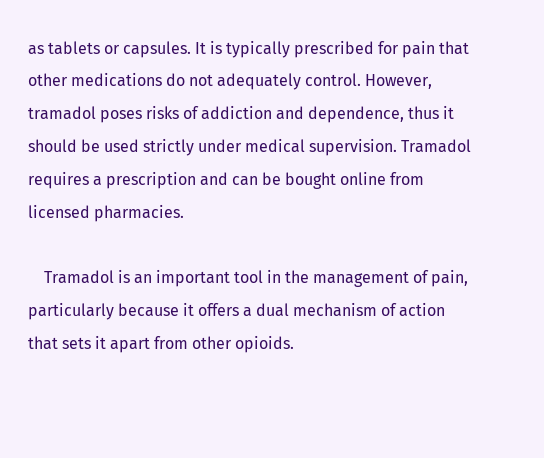as tablets or capsules. It is typically prescribed for pain that other medications do not adequately control. However, tramadol poses risks of addiction and dependence, thus it should be used strictly under medical supervision. Tramadol requires a prescription and can be bought online from licensed pharmacies.

    Tramadol is an important tool in the management of pain, particularly because it offers a dual mechanism of action that sets it apart from other opioids.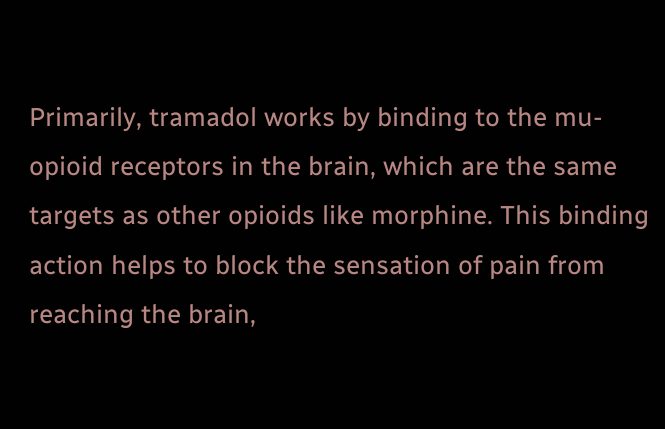Primarily, tramadol works by binding to the mu-opioid receptors in the brain, which are the same targets as other opioids like morphine. This binding action helps to block the sensation of pain from reaching the brain,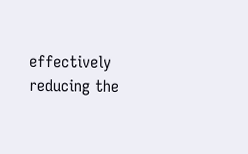effectively reducing the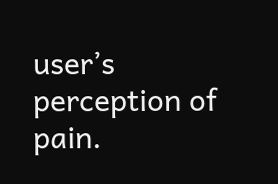user’s perception of pain.